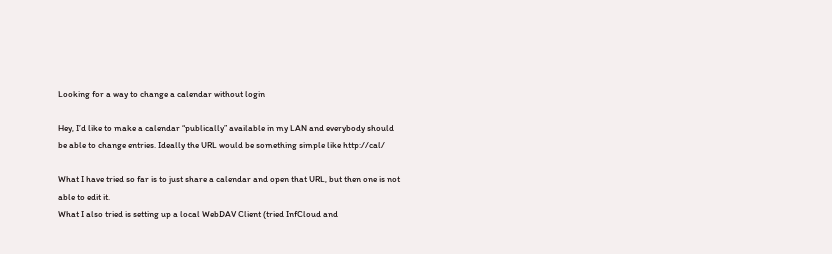Looking for a way to change a calendar without login

Hey, I’d like to make a calendar “publically” available in my LAN and everybody should be able to change entries. Ideally the URL would be something simple like http://cal/

What I have tried so far is to just share a calendar and open that URL, but then one is not able to edit it.
What I also tried is setting up a local WebDAV Client (tried InfCloud and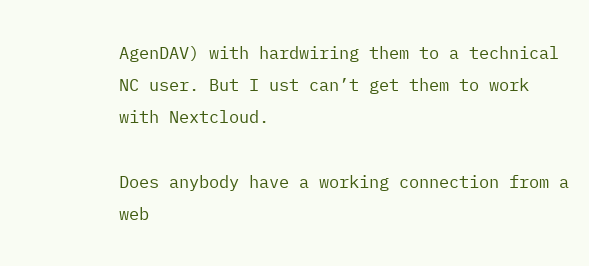AgenDAV) with hardwiring them to a technical NC user. But I ust can’t get them to work with Nextcloud.

Does anybody have a working connection from a web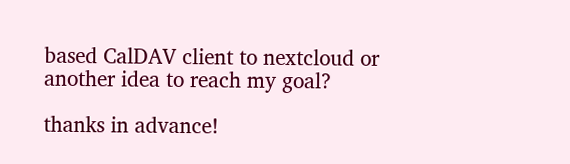based CalDAV client to nextcloud or another idea to reach my goal?

thanks in advance!